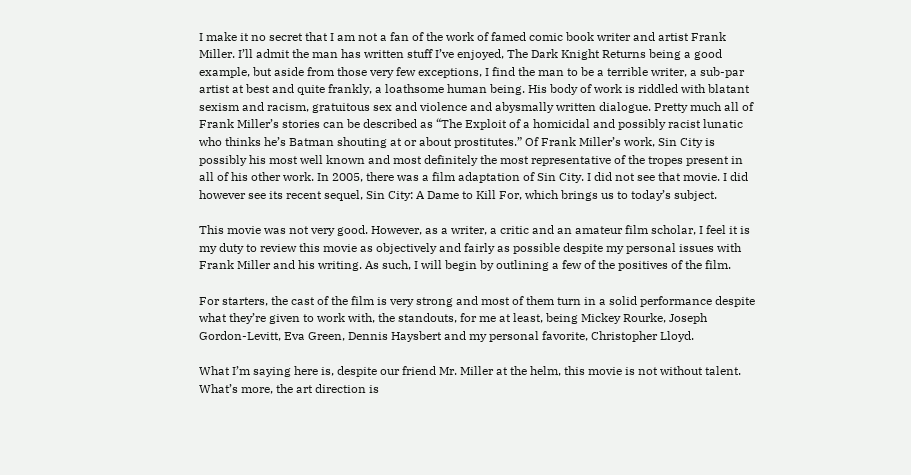I make it no secret that I am not a fan of the work of famed comic book writer and artist Frank Miller. I’ll admit the man has written stuff I’ve enjoyed, The Dark Knight Returns being a good example, but aside from those very few exceptions, I find the man to be a terrible writer, a sub-par artist at best and quite frankly, a loathsome human being. His body of work is riddled with blatant sexism and racism, gratuitous sex and violence and abysmally written dialogue. Pretty much all of Frank Miller’s stories can be described as “The Exploit of a homicidal and possibly racist lunatic who thinks he’s Batman shouting at or about prostitutes.” Of Frank Miller’s work, Sin City is possibly his most well known and most definitely the most representative of the tropes present in all of his other work. In 2005, there was a film adaptation of Sin City. I did not see that movie. I did however see its recent sequel, Sin City: A Dame to Kill For, which brings us to today’s subject.

This movie was not very good. However, as a writer, a critic and an amateur film scholar, I feel it is my duty to review this movie as objectively and fairly as possible despite my personal issues with Frank Miller and his writing. As such, I will begin by outlining a few of the positives of the film.

For starters, the cast of the film is very strong and most of them turn in a solid performance despite what they’re given to work with, the standouts, for me at least, being Mickey Rourke, Joseph Gordon-Levitt, Eva Green, Dennis Haysbert and my personal favorite, Christopher Lloyd.

What I’m saying here is, despite our friend Mr. Miller at the helm, this movie is not without talent. What’s more, the art direction is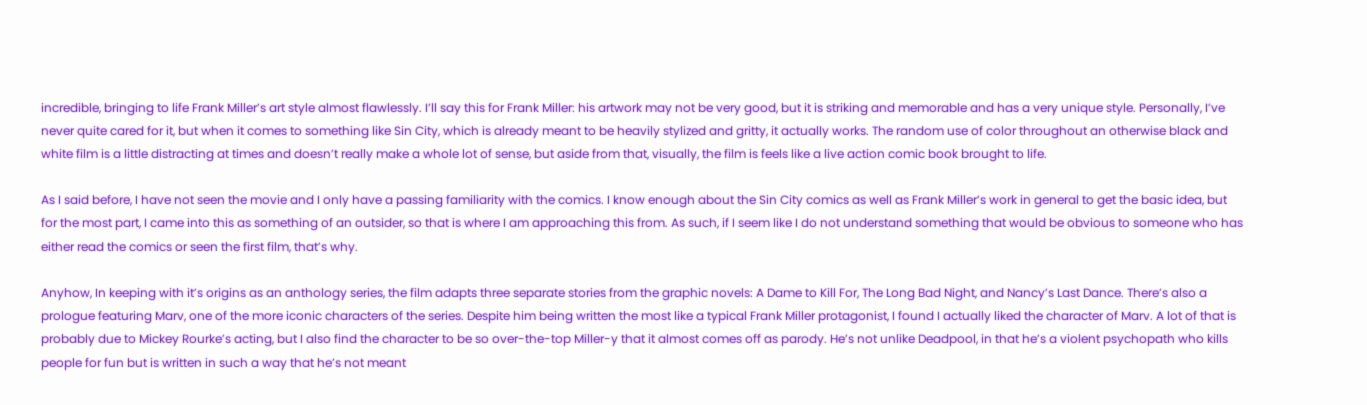incredible, bringing to life Frank Miller’s art style almost flawlessly. I’ll say this for Frank Miller: his artwork may not be very good, but it is striking and memorable and has a very unique style. Personally, I’ve never quite cared for it, but when it comes to something like Sin City, which is already meant to be heavily stylized and gritty, it actually works. The random use of color throughout an otherwise black and white film is a little distracting at times and doesn’t really make a whole lot of sense, but aside from that, visually, the film is feels like a live action comic book brought to life.

As I said before, I have not seen the movie and I only have a passing familiarity with the comics. I know enough about the Sin City comics as well as Frank Miller’s work in general to get the basic idea, but for the most part, I came into this as something of an outsider, so that is where I am approaching this from. As such, if I seem like I do not understand something that would be obvious to someone who has either read the comics or seen the first film, that’s why.

Anyhow, In keeping with it’s origins as an anthology series, the film adapts three separate stories from the graphic novels: A Dame to Kill For, The Long Bad Night, and Nancy’s Last Dance. There’s also a prologue featuring Marv, one of the more iconic characters of the series. Despite him being written the most like a typical Frank Miller protagonist, I found I actually liked the character of Marv. A lot of that is probably due to Mickey Rourke’s acting, but I also find the character to be so over-the-top Miller-y that it almost comes off as parody. He’s not unlike Deadpool, in that he’s a violent psychopath who kills people for fun but is written in such a way that he’s not meant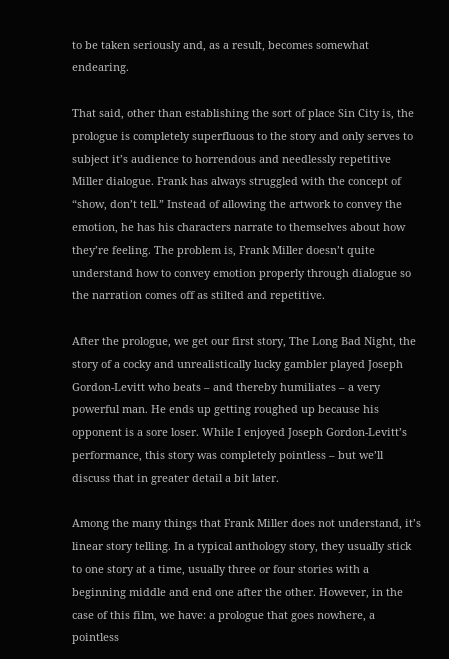to be taken seriously and, as a result, becomes somewhat endearing.

That said, other than establishing the sort of place Sin City is, the prologue is completely superfluous to the story and only serves to subject it’s audience to horrendous and needlessly repetitive Miller dialogue. Frank has always struggled with the concept of “show, don’t tell.” Instead of allowing the artwork to convey the emotion, he has his characters narrate to themselves about how they’re feeling. The problem is, Frank Miller doesn’t quite understand how to convey emotion properly through dialogue so the narration comes off as stilted and repetitive.

After the prologue, we get our first story, The Long Bad Night, the story of a cocky and unrealistically lucky gambler played Joseph Gordon-Levitt who beats – and thereby humiliates – a very powerful man. He ends up getting roughed up because his opponent is a sore loser. While I enjoyed Joseph Gordon-Levitt’s performance, this story was completely pointless – but we’ll discuss that in greater detail a bit later.

Among the many things that Frank Miller does not understand, it’s linear story telling. In a typical anthology story, they usually stick to one story at a time, usually three or four stories with a beginning middle and end one after the other. However, in the case of this film, we have: a prologue that goes nowhere, a pointless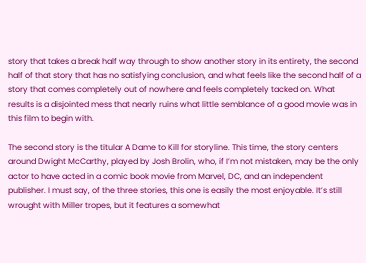story that takes a break half way through to show another story in its entirety, the second half of that story that has no satisfying conclusion, and what feels like the second half of a story that comes completely out of nowhere and feels completely tacked on. What results is a disjointed mess that nearly ruins what little semblance of a good movie was in this film to begin with.

The second story is the titular A Dame to Kill for storyline. This time, the story centers around Dwight McCarthy, played by Josh Brolin, who, if I’m not mistaken, may be the only actor to have acted in a comic book movie from Marvel, DC, and an independent publisher. I must say, of the three stories, this one is easily the most enjoyable. It’s still wrought with Miller tropes, but it features a somewhat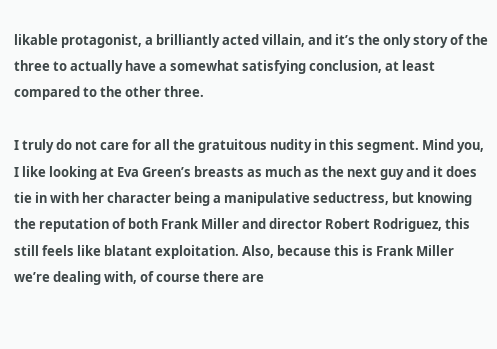likable protagonist, a brilliantly acted villain, and it’s the only story of the three to actually have a somewhat satisfying conclusion, at least compared to the other three.

I truly do not care for all the gratuitous nudity in this segment. Mind you, I like looking at Eva Green’s breasts as much as the next guy and it does tie in with her character being a manipulative seductress, but knowing the reputation of both Frank Miller and director Robert Rodriguez, this still feels like blatant exploitation. Also, because this is Frank Miller we’re dealing with, of course there are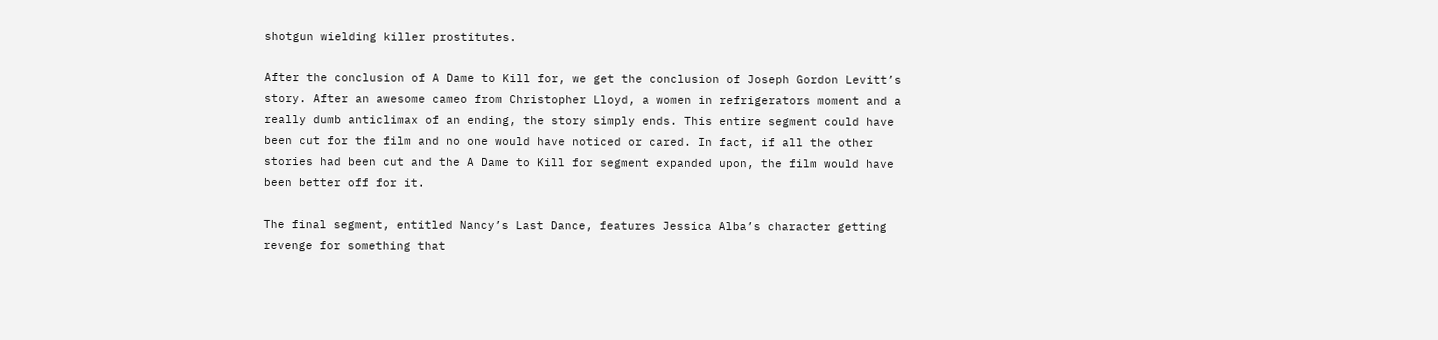shotgun wielding killer prostitutes.

After the conclusion of A Dame to Kill for, we get the conclusion of Joseph Gordon Levitt’s story. After an awesome cameo from Christopher Lloyd, a women in refrigerators moment and a really dumb anticlimax of an ending, the story simply ends. This entire segment could have been cut for the film and no one would have noticed or cared. In fact, if all the other stories had been cut and the A Dame to Kill for segment expanded upon, the film would have been better off for it.

The final segment, entitled Nancy’s Last Dance, features Jessica Alba’s character getting revenge for something that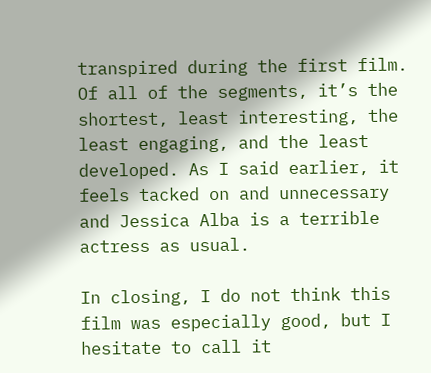transpired during the first film. Of all of the segments, it’s the shortest, least interesting, the least engaging, and the least developed. As I said earlier, it feels tacked on and unnecessary and Jessica Alba is a terrible actress as usual.

In closing, I do not think this film was especially good, but I hesitate to call it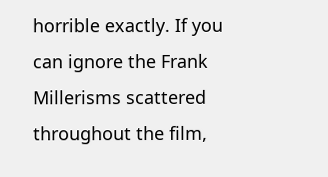horrible exactly. If you can ignore the Frank Millerisms scattered throughout the film,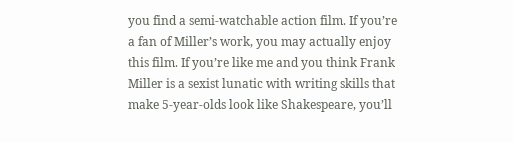you find a semi-watchable action film. If you’re a fan of Miller’s work, you may actually enjoy this film. If you’re like me and you think Frank Miller is a sexist lunatic with writing skills that make 5-year-olds look like Shakespeare, you’ll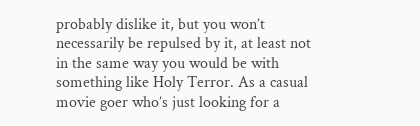probably dislike it, but you won’t necessarily be repulsed by it, at least not in the same way you would be with something like Holy Terror. As a casual movie goer who’s just looking for a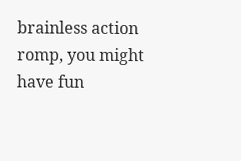brainless action romp, you might have fun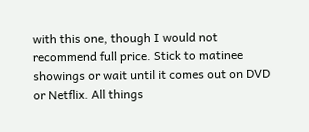with this one, though I would not recommend full price. Stick to matinee showings or wait until it comes out on DVD or Netflix. All things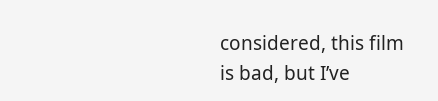considered, this film is bad, but I’ve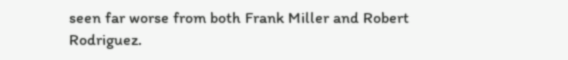seen far worse from both Frank Miller and Robert Rodriguez.